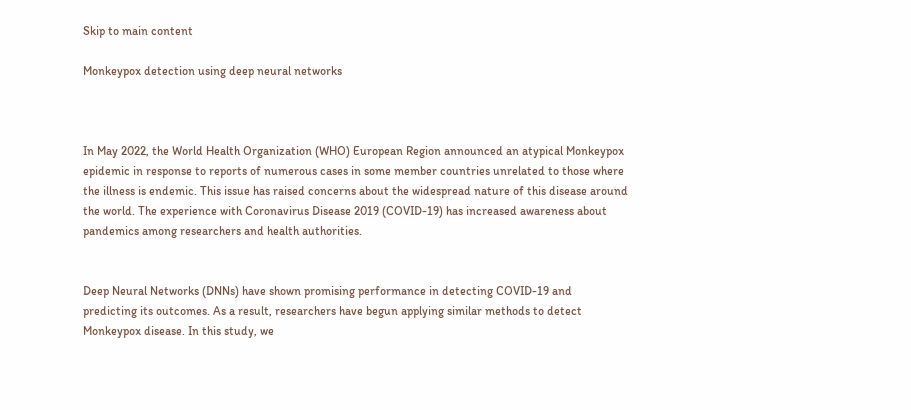Skip to main content

Monkeypox detection using deep neural networks



In May 2022, the World Health Organization (WHO) European Region announced an atypical Monkeypox epidemic in response to reports of numerous cases in some member countries unrelated to those where the illness is endemic. This issue has raised concerns about the widespread nature of this disease around the world. The experience with Coronavirus Disease 2019 (COVID-19) has increased awareness about pandemics among researchers and health authorities.


Deep Neural Networks (DNNs) have shown promising performance in detecting COVID-19 and predicting its outcomes. As a result, researchers have begun applying similar methods to detect Monkeypox disease. In this study, we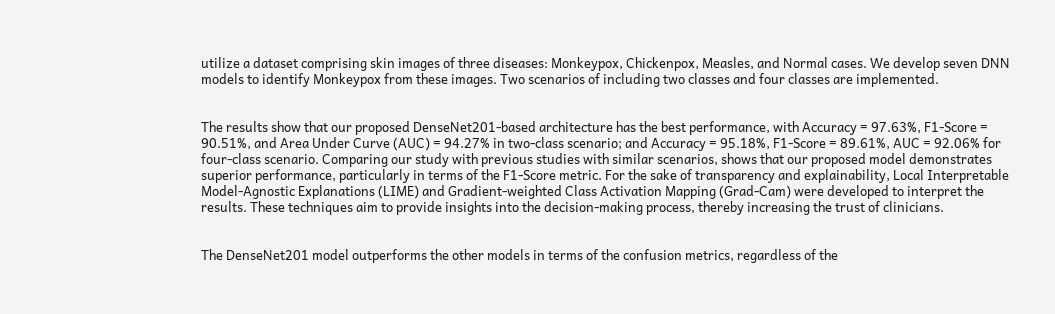utilize a dataset comprising skin images of three diseases: Monkeypox, Chickenpox, Measles, and Normal cases. We develop seven DNN models to identify Monkeypox from these images. Two scenarios of including two classes and four classes are implemented.


The results show that our proposed DenseNet201-based architecture has the best performance, with Accuracy = 97.63%, F1-Score = 90.51%, and Area Under Curve (AUC) = 94.27% in two-class scenario; and Accuracy = 95.18%, F1-Score = 89.61%, AUC = 92.06% for four-class scenario. Comparing our study with previous studies with similar scenarios, shows that our proposed model demonstrates superior performance, particularly in terms of the F1-Score metric. For the sake of transparency and explainability, Local Interpretable Model-Agnostic Explanations (LIME) and Gradient-weighted Class Activation Mapping (Grad-Cam) were developed to interpret the results. These techniques aim to provide insights into the decision-making process, thereby increasing the trust of clinicians.


The DenseNet201 model outperforms the other models in terms of the confusion metrics, regardless of the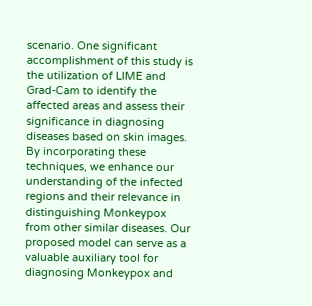scenario. One significant accomplishment of this study is the utilization of LIME and Grad-Cam to identify the affected areas and assess their significance in diagnosing diseases based on skin images. By incorporating these techniques, we enhance our understanding of the infected regions and their relevance in distinguishing Monkeypox from other similar diseases. Our proposed model can serve as a valuable auxiliary tool for diagnosing Monkeypox and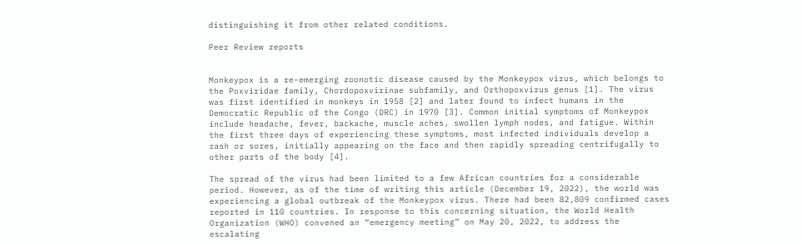distinguishing it from other related conditions.

Peer Review reports


Monkeypox is a re-emerging zoonotic disease caused by the Monkeypox virus, which belongs to the Poxviridae family, Chordopoxvirinae subfamily, and Orthopoxvirus genus [1]. The virus was first identified in monkeys in 1958 [2] and later found to infect humans in the Democratic Republic of the Congo (DRC) in 1970 [3]. Common initial symptoms of Monkeypox include headache, fever, backache, muscle aches, swollen lymph nodes, and fatigue. Within the first three days of experiencing these symptoms, most infected individuals develop a rash or sores, initially appearing on the face and then rapidly spreading centrifugally to other parts of the body [4].

The spread of the virus had been limited to a few African countries for a considerable period. However, as of the time of writing this article (December 19, 2022), the world was experiencing a global outbreak of the Monkeypox virus. There had been 82,809 confirmed cases reported in 110 countries. In response to this concerning situation, the World Health Organization (WHO) convened an “emergency meeting” on May 20, 2022, to address the escalating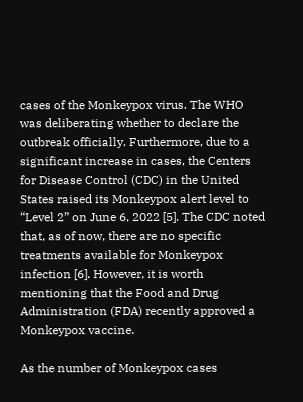cases of the Monkeypox virus. The WHO was deliberating whether to declare the outbreak officially. Furthermore, due to a significant increase in cases, the Centers for Disease Control (CDC) in the United States raised its Monkeypox alert level to “Level 2” on June 6, 2022 [5]. The CDC noted that, as of now, there are no specific treatments available for Monkeypox infection [6]. However, it is worth mentioning that the Food and Drug Administration (FDA) recently approved a Monkeypox vaccine.

As the number of Monkeypox cases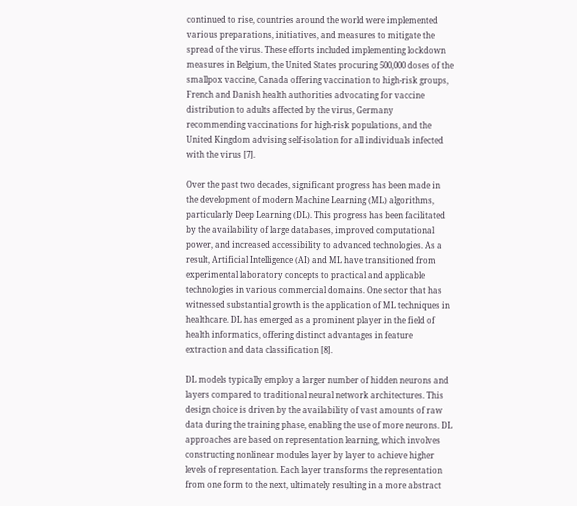continued to rise, countries around the world were implemented various preparations, initiatives, and measures to mitigate the spread of the virus. These efforts included implementing lockdown measures in Belgium, the United States procuring 500,000 doses of the smallpox vaccine, Canada offering vaccination to high-risk groups, French and Danish health authorities advocating for vaccine distribution to adults affected by the virus, Germany recommending vaccinations for high-risk populations, and the United Kingdom advising self-isolation for all individuals infected with the virus [7].

Over the past two decades, significant progress has been made in the development of modern Machine Learning (ML) algorithms, particularly Deep Learning (DL). This progress has been facilitated by the availability of large databases, improved computational power, and increased accessibility to advanced technologies. As a result, Artificial Intelligence (AI) and ML have transitioned from experimental laboratory concepts to practical and applicable technologies in various commercial domains. One sector that has witnessed substantial growth is the application of ML techniques in healthcare. DL has emerged as a prominent player in the field of health informatics, offering distinct advantages in feature extraction and data classification [8].

DL models typically employ a larger number of hidden neurons and layers compared to traditional neural network architectures. This design choice is driven by the availability of vast amounts of raw data during the training phase, enabling the use of more neurons. DL approaches are based on representation learning, which involves constructing nonlinear modules layer by layer to achieve higher levels of representation. Each layer transforms the representation from one form to the next, ultimately resulting in a more abstract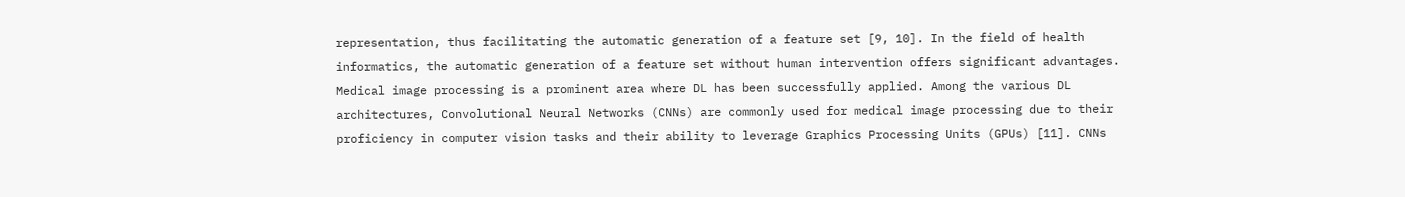representation, thus facilitating the automatic generation of a feature set [9, 10]. In the field of health informatics, the automatic generation of a feature set without human intervention offers significant advantages. Medical image processing is a prominent area where DL has been successfully applied. Among the various DL architectures, Convolutional Neural Networks (CNNs) are commonly used for medical image processing due to their proficiency in computer vision tasks and their ability to leverage Graphics Processing Units (GPUs) [11]. CNNs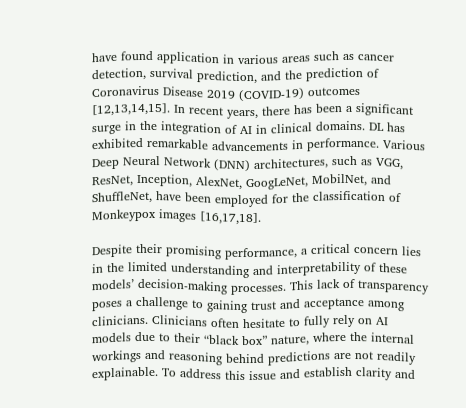have found application in various areas such as cancer detection, survival prediction, and the prediction of Coronavirus Disease 2019 (COVID-19) outcomes [12,13,14,15]. In recent years, there has been a significant surge in the integration of AI in clinical domains. DL has exhibited remarkable advancements in performance. Various Deep Neural Network (DNN) architectures, such as VGG, ResNet, Inception, AlexNet, GoogLeNet, MobilNet, and ShuffleNet, have been employed for the classification of Monkeypox images [16,17,18].

Despite their promising performance, a critical concern lies in the limited understanding and interpretability of these models’ decision-making processes. This lack of transparency poses a challenge to gaining trust and acceptance among clinicians. Clinicians often hesitate to fully rely on AI models due to their “black box” nature, where the internal workings and reasoning behind predictions are not readily explainable. To address this issue and establish clarity and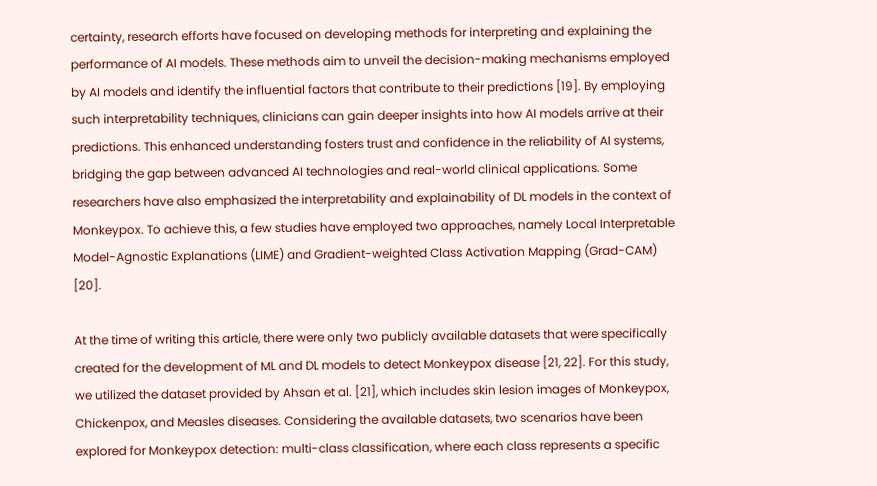certainty, research efforts have focused on developing methods for interpreting and explaining the performance of AI models. These methods aim to unveil the decision-making mechanisms employed by AI models and identify the influential factors that contribute to their predictions [19]. By employing such interpretability techniques, clinicians can gain deeper insights into how AI models arrive at their predictions. This enhanced understanding fosters trust and confidence in the reliability of AI systems, bridging the gap between advanced AI technologies and real-world clinical applications. Some researchers have also emphasized the interpretability and explainability of DL models in the context of Monkeypox. To achieve this, a few studies have employed two approaches, namely Local Interpretable Model-Agnostic Explanations (LIME) and Gradient-weighted Class Activation Mapping (Grad-CAM) [20].

At the time of writing this article, there were only two publicly available datasets that were specifically created for the development of ML and DL models to detect Monkeypox disease [21, 22]. For this study, we utilized the dataset provided by Ahsan et al. [21], which includes skin lesion images of Monkeypox, Chickenpox, and Measles diseases. Considering the available datasets, two scenarios have been explored for Monkeypox detection: multi-class classification, where each class represents a specific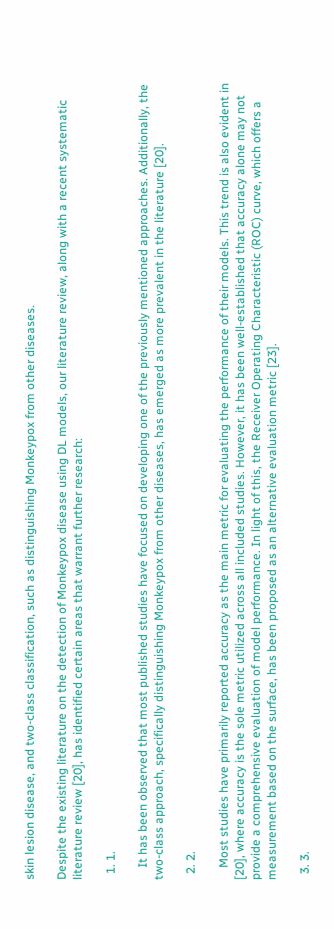skin lesion disease, and two-class classification, such as distinguishing Monkeypox from other diseases.

Despite the existing literature on the detection of Monkeypox disease using DL models, our literature review, along with a recent systematic literature review [20], has identified certain areas that warrant further research:

  1. 1.

    It has been observed that most published studies have focused on developing one of the previously mentioned approaches. Additionally, the two-class approach, specifically distinguishing Monkeypox from other diseases, has emerged as more prevalent in the literature [20].

  2. 2.

    Most studies have primarily reported accuracy as the main metric for evaluating the performance of their models. This trend is also evident in [20], where accuracy is the sole metric utilized across all included studies. However, it has been well-established that accuracy alone may not provide a comprehensive evaluation of model performance. In light of this, the Receiver Operating Characteristic (ROC) curve, which offers a measurement based on the surface, has been proposed as an alternative evaluation metric [23].

  3. 3.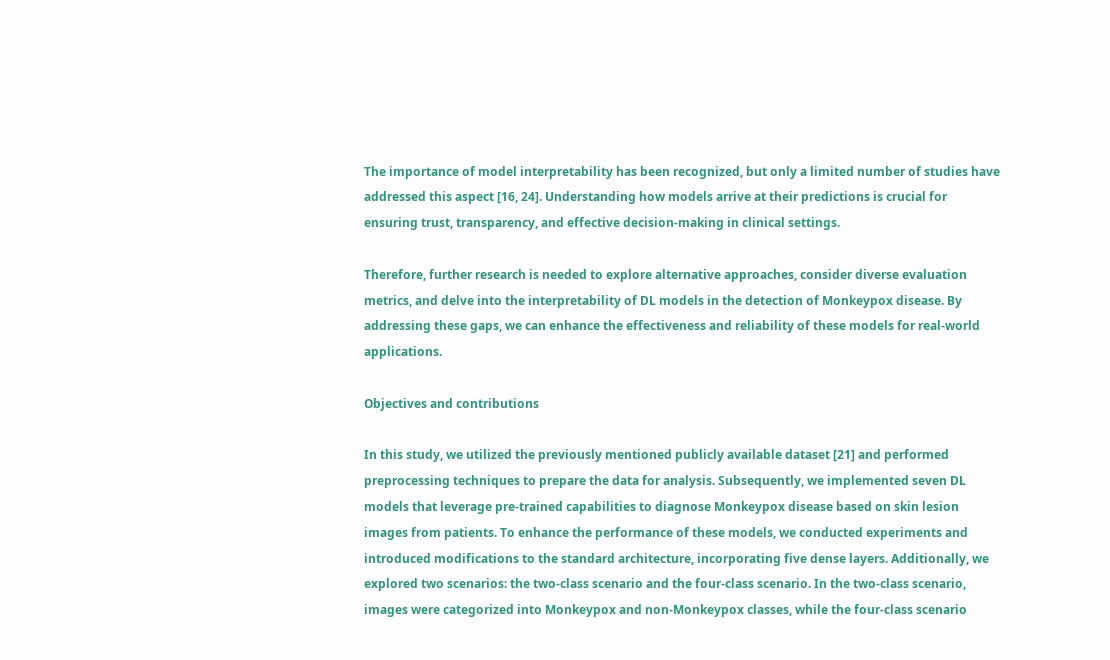The importance of model interpretability has been recognized, but only a limited number of studies have addressed this aspect [16, 24]. Understanding how models arrive at their predictions is crucial for ensuring trust, transparency, and effective decision-making in clinical settings.

Therefore, further research is needed to explore alternative approaches, consider diverse evaluation metrics, and delve into the interpretability of DL models in the detection of Monkeypox disease. By addressing these gaps, we can enhance the effectiveness and reliability of these models for real-world applications.

Objectives and contributions

In this study, we utilized the previously mentioned publicly available dataset [21] and performed preprocessing techniques to prepare the data for analysis. Subsequently, we implemented seven DL models that leverage pre-trained capabilities to diagnose Monkeypox disease based on skin lesion images from patients. To enhance the performance of these models, we conducted experiments and introduced modifications to the standard architecture, incorporating five dense layers. Additionally, we explored two scenarios: the two-class scenario and the four-class scenario. In the two-class scenario, images were categorized into Monkeypox and non-Monkeypox classes, while the four-class scenario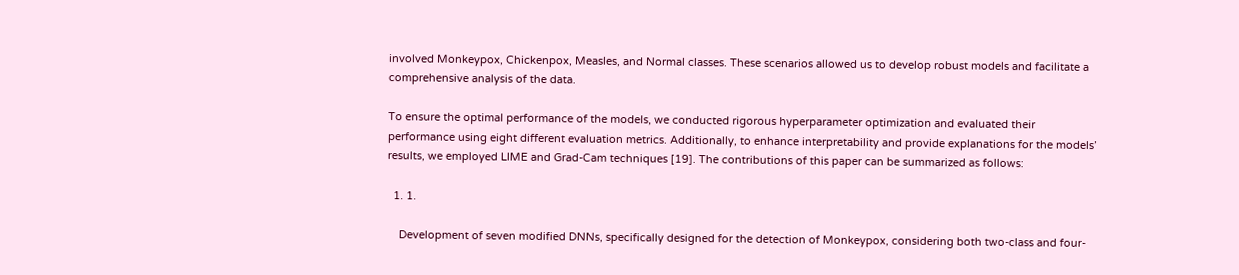involved Monkeypox, Chickenpox, Measles, and Normal classes. These scenarios allowed us to develop robust models and facilitate a comprehensive analysis of the data.

To ensure the optimal performance of the models, we conducted rigorous hyperparameter optimization and evaluated their performance using eight different evaluation metrics. Additionally, to enhance interpretability and provide explanations for the models’ results, we employed LIME and Grad-Cam techniques [19]. The contributions of this paper can be summarized as follows:

  1. 1.

    Development of seven modified DNNs, specifically designed for the detection of Monkeypox, considering both two-class and four-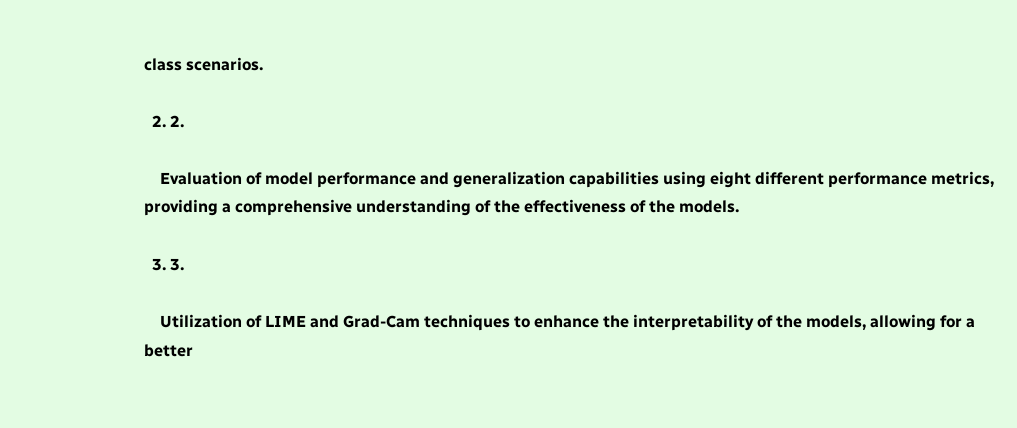class scenarios.

  2. 2.

    Evaluation of model performance and generalization capabilities using eight different performance metrics, providing a comprehensive understanding of the effectiveness of the models.

  3. 3.

    Utilization of LIME and Grad-Cam techniques to enhance the interpretability of the models, allowing for a better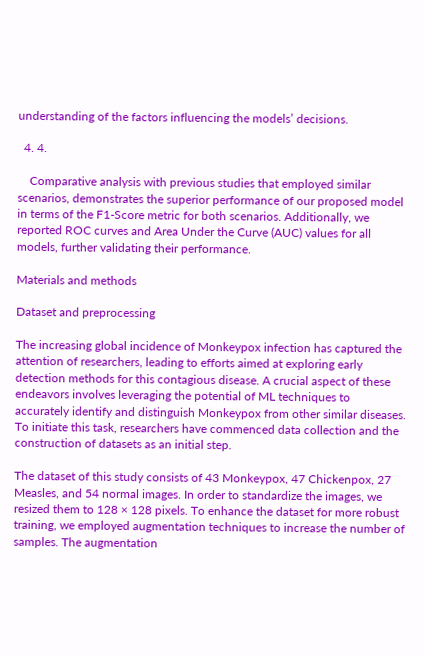understanding of the factors influencing the models’ decisions.

  4. 4.

    Comparative analysis with previous studies that employed similar scenarios, demonstrates the superior performance of our proposed model in terms of the F1-Score metric for both scenarios. Additionally, we reported ROC curves and Area Under the Curve (AUC) values for all models, further validating their performance.

Materials and methods

Dataset and preprocessing

The increasing global incidence of Monkeypox infection has captured the attention of researchers, leading to efforts aimed at exploring early detection methods for this contagious disease. A crucial aspect of these endeavors involves leveraging the potential of ML techniques to accurately identify and distinguish Monkeypox from other similar diseases. To initiate this task, researchers have commenced data collection and the construction of datasets as an initial step.

The dataset of this study consists of 43 Monkeypox, 47 Chickenpox, 27 Measles, and 54 normal images. In order to standardize the images, we resized them to 128 × 128 pixels. To enhance the dataset for more robust training, we employed augmentation techniques to increase the number of samples. The augmentation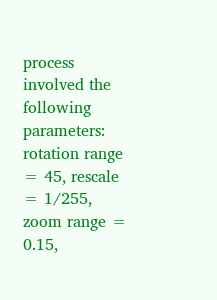process involved the following parameters: rotation range = 45, rescale = 1/255, zoom range = 0.15,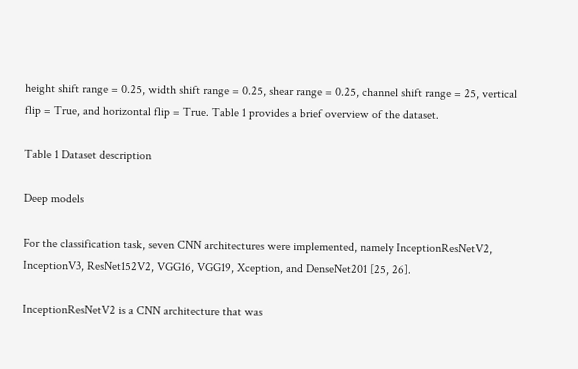height shift range = 0.25, width shift range = 0.25, shear range = 0.25, channel shift range = 25, vertical flip = True, and horizontal flip = True. Table 1 provides a brief overview of the dataset.

Table 1 Dataset description

Deep models

For the classification task, seven CNN architectures were implemented, namely InceptionResNetV2, InceptionV3, ResNet152V2, VGG16, VGG19, Xception, and DenseNet201 [25, 26].

InceptionResNetV2 is a CNN architecture that was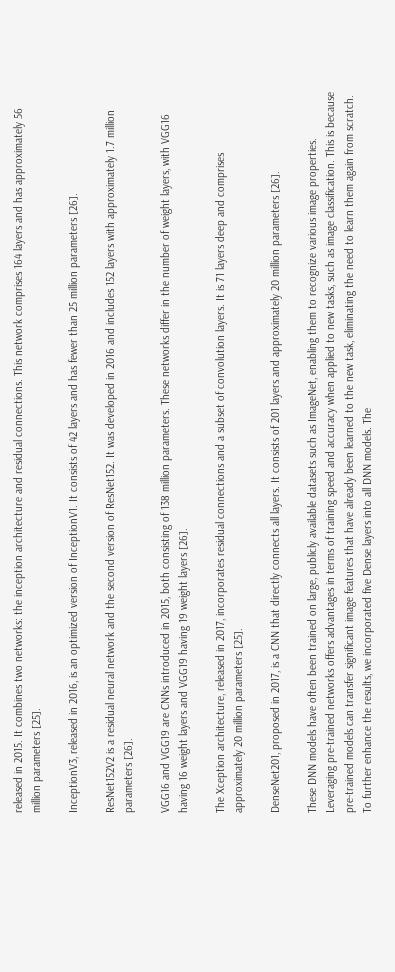released in 2015. It combines two networks: the inception architecture and residual connections. This network comprises 164 layers and has approximately 56 million parameters [25].

InceptionV3, released in 2016, is an optimized version of InceptionV1. It consists of 42 layers and has fewer than 25 million parameters [26].

ResNet152V2 is a residual neural network and the second version of ResNet152. It was developed in 2016 and includes 152 layers with approximately 1.7 million parameters [26].

VGG16 and VGG19 are CNNs introduced in 2015, both consisting of 138 million parameters. These networks differ in the number of weight layers, with VGG16 having 16 weight layers and VGG19 having 19 weight layers [26].

The Xception architecture, released in 2017, incorporates residual connections and a subset of convolution layers. It is 71 layers deep and comprises approximately 20 million parameters [25].

DenseNet201, proposed in 2017, is a CNN that directly connects all layers. It consists of 201 layers and approximately 20 million parameters [26].

These DNN models have often been trained on large, publicly available datasets such as ImageNet, enabling them to recognize various image properties. Leveraging pre-trained networks offers advantages in terms of training speed and accuracy when applied to new tasks, such as image classification. This is because pre-trained models can transfer significant image features that have already been learned to the new task, eliminating the need to learn them again from scratch. To further enhance the results, we incorporated five Dense layers into all DNN models. The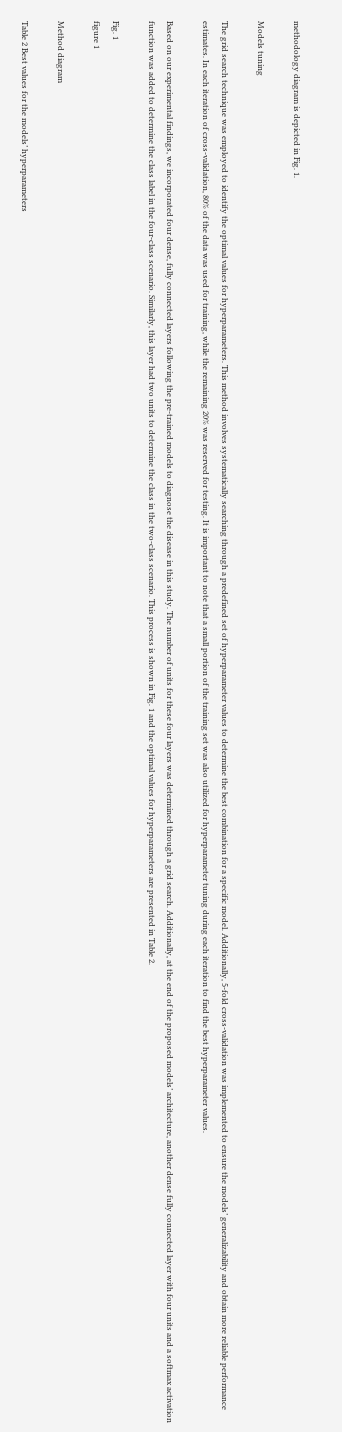methodology diagram is depicted in Fig. 1.

Models tuning

The grid search technique was employed to identify the optimal values for hyperparameters. This method involves systematically searching through a predefined set of hyperparameter values to determine the best combination for a specific model. Additionally, 5-fold cross-validation was implemented to ensure the models’ generalizability and obtain more reliable performance estimates. In each iteration of cross-validation, 80% of the data was used for training, while the remaining 20% was reserved for testing. It is important to note that a small portion of the training set was also utilized for hyperparameter tuning during each iteration to find the best hyperparameter values.

Based on our experimental findings, we incorporated four dense, fully connected layers following the pre-trained models to diagnose the disease in this study. The number of units for these four layers was determined through a grid search. Additionally, at the end of the proposed models’ architecture, another dense fully connected layer with four units and a softmax activation function was added to determine the class label in the four-class scenario. Similarly, this layer had two units to determine the class in the two-class scenario. This process is shown in Fig. 1 and the optimal values for hyperparameters are presented in Table 2.

Fig. 1
figure 1

Method diagram

Table 2 Best values for the models’ hyperparameters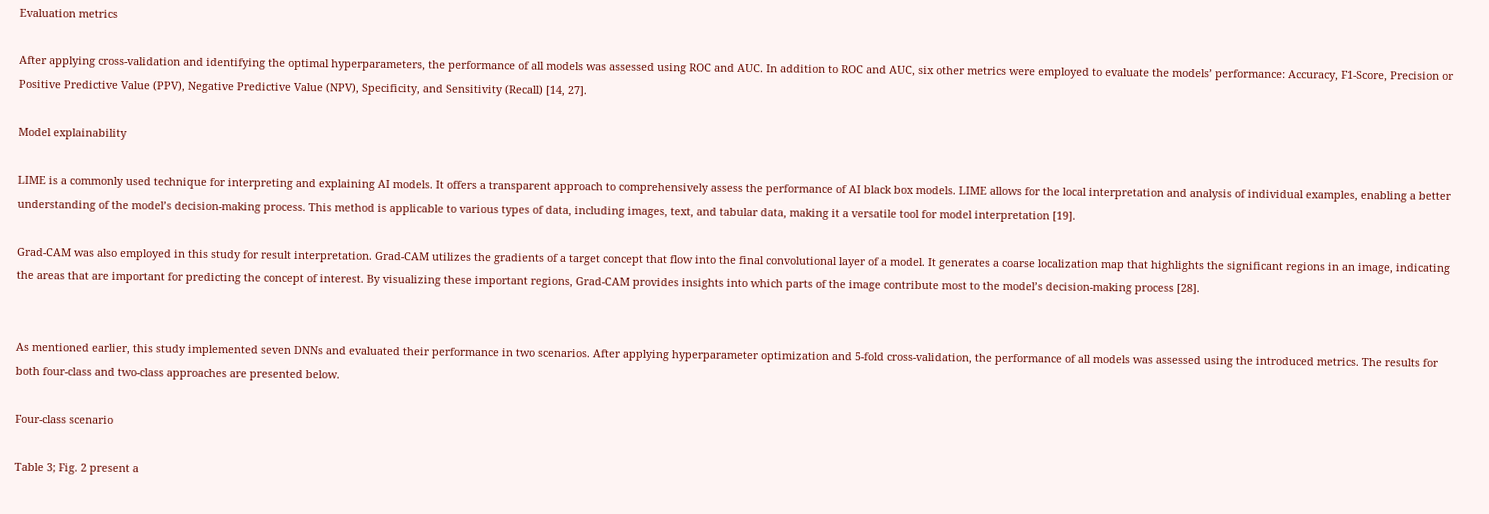Evaluation metrics

After applying cross-validation and identifying the optimal hyperparameters, the performance of all models was assessed using ROC and AUC. In addition to ROC and AUC, six other metrics were employed to evaluate the models’ performance: Accuracy, F1-Score, Precision or Positive Predictive Value (PPV), Negative Predictive Value (NPV), Specificity, and Sensitivity (Recall) [14, 27].

Model explainability

LIME is a commonly used technique for interpreting and explaining AI models. It offers a transparent approach to comprehensively assess the performance of AI black box models. LIME allows for the local interpretation and analysis of individual examples, enabling a better understanding of the model’s decision-making process. This method is applicable to various types of data, including images, text, and tabular data, making it a versatile tool for model interpretation [19].

Grad-CAM was also employed in this study for result interpretation. Grad-CAM utilizes the gradients of a target concept that flow into the final convolutional layer of a model. It generates a coarse localization map that highlights the significant regions in an image, indicating the areas that are important for predicting the concept of interest. By visualizing these important regions, Grad-CAM provides insights into which parts of the image contribute most to the model’s decision-making process [28].


As mentioned earlier, this study implemented seven DNNs and evaluated their performance in two scenarios. After applying hyperparameter optimization and 5-fold cross-validation, the performance of all models was assessed using the introduced metrics. The results for both four-class and two-class approaches are presented below.

Four-class scenario

Table 3; Fig. 2 present a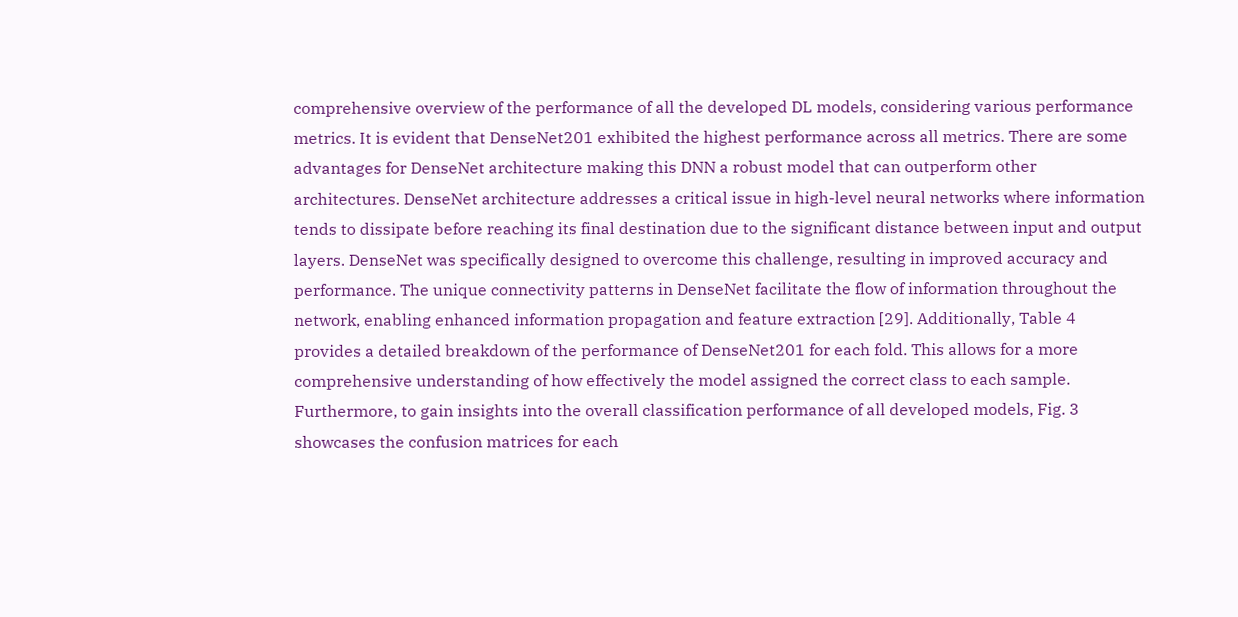comprehensive overview of the performance of all the developed DL models, considering various performance metrics. It is evident that DenseNet201 exhibited the highest performance across all metrics. There are some advantages for DenseNet architecture making this DNN a robust model that can outperform other architectures. DenseNet architecture addresses a critical issue in high-level neural networks where information tends to dissipate before reaching its final destination due to the significant distance between input and output layers. DenseNet was specifically designed to overcome this challenge, resulting in improved accuracy and performance. The unique connectivity patterns in DenseNet facilitate the flow of information throughout the network, enabling enhanced information propagation and feature extraction [29]. Additionally, Table 4 provides a detailed breakdown of the performance of DenseNet201 for each fold. This allows for a more comprehensive understanding of how effectively the model assigned the correct class to each sample. Furthermore, to gain insights into the overall classification performance of all developed models, Fig. 3 showcases the confusion matrices for each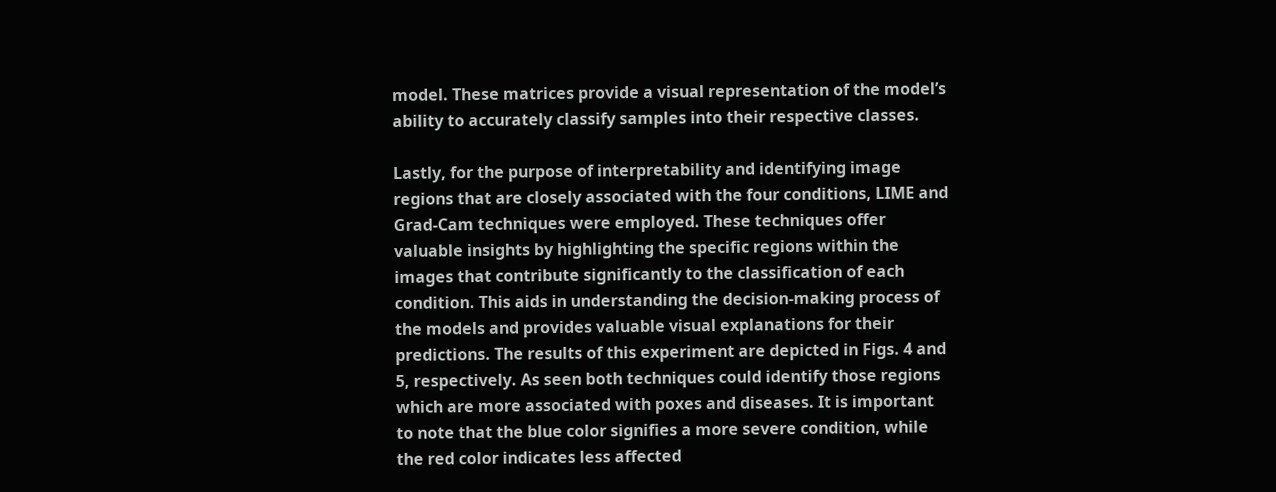model. These matrices provide a visual representation of the model’s ability to accurately classify samples into their respective classes.

Lastly, for the purpose of interpretability and identifying image regions that are closely associated with the four conditions, LIME and Grad-Cam techniques were employed. These techniques offer valuable insights by highlighting the specific regions within the images that contribute significantly to the classification of each condition. This aids in understanding the decision-making process of the models and provides valuable visual explanations for their predictions. The results of this experiment are depicted in Figs. 4 and 5, respectively. As seen both techniques could identify those regions which are more associated with poxes and diseases. It is important to note that the blue color signifies a more severe condition, while the red color indicates less affected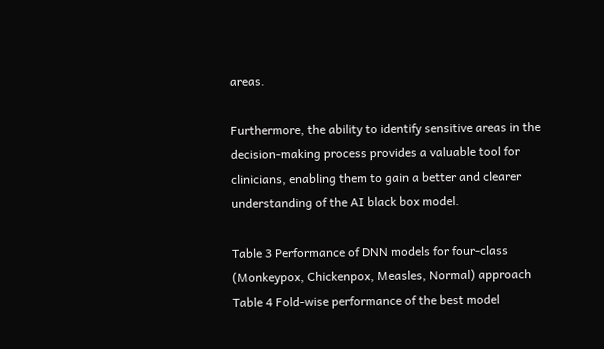areas.

Furthermore, the ability to identify sensitive areas in the decision-making process provides a valuable tool for clinicians, enabling them to gain a better and clearer understanding of the AI black box model.

Table 3 Performance of DNN models for four-class (Monkeypox, Chickenpox, Measles, Normal) approach
Table 4 Fold-wise performance of the best model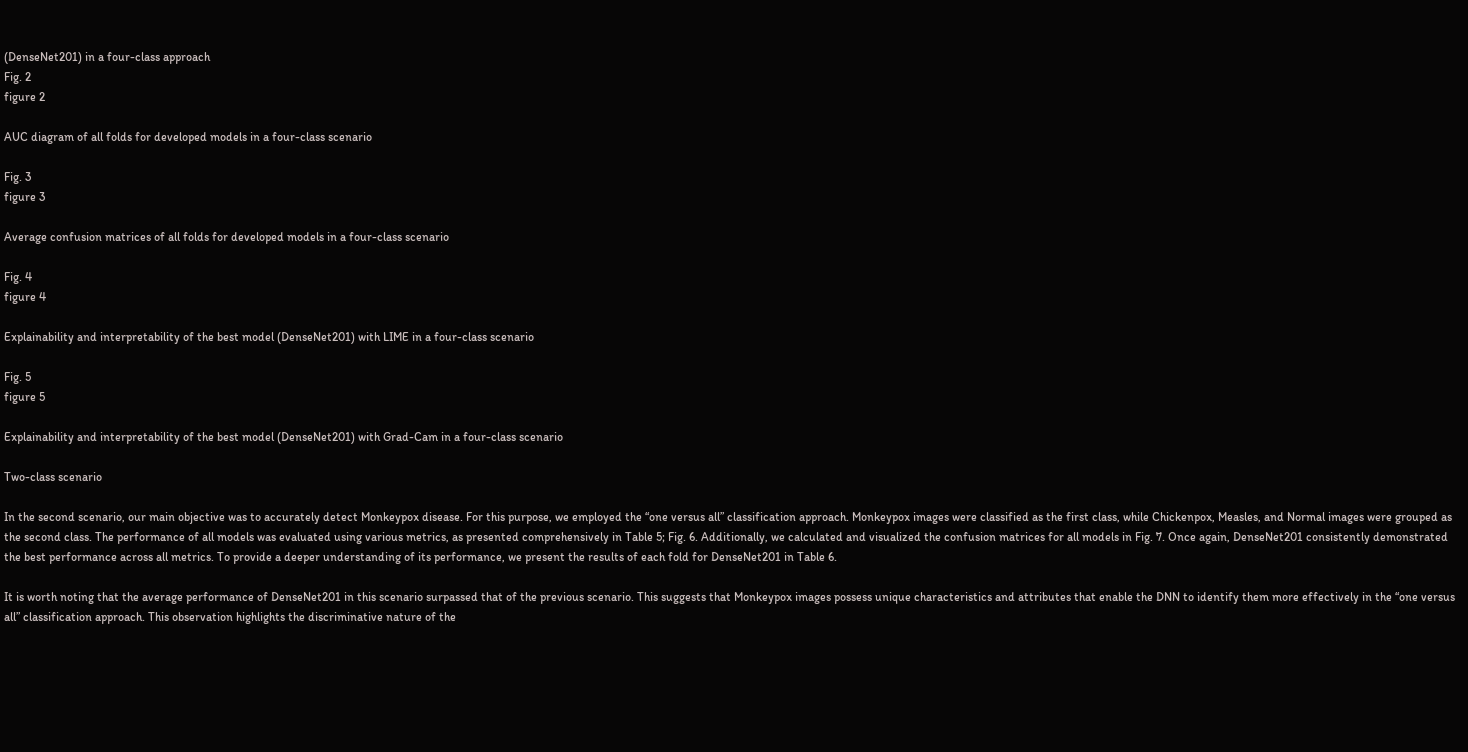(DenseNet201) in a four-class approach
Fig. 2
figure 2

AUC diagram of all folds for developed models in a four-class scenario

Fig. 3
figure 3

Average confusion matrices of all folds for developed models in a four-class scenario

Fig. 4
figure 4

Explainability and interpretability of the best model (DenseNet201) with LIME in a four-class scenario

Fig. 5
figure 5

Explainability and interpretability of the best model (DenseNet201) with Grad-Cam in a four-class scenario

Two-class scenario

In the second scenario, our main objective was to accurately detect Monkeypox disease. For this purpose, we employed the “one versus all” classification approach. Monkeypox images were classified as the first class, while Chickenpox, Measles, and Normal images were grouped as the second class. The performance of all models was evaluated using various metrics, as presented comprehensively in Table 5; Fig. 6. Additionally, we calculated and visualized the confusion matrices for all models in Fig. 7. Once again, DenseNet201 consistently demonstrated the best performance across all metrics. To provide a deeper understanding of its performance, we present the results of each fold for DenseNet201 in Table 6.

It is worth noting that the average performance of DenseNet201 in this scenario surpassed that of the previous scenario. This suggests that Monkeypox images possess unique characteristics and attributes that enable the DNN to identify them more effectively in the “one versus all” classification approach. This observation highlights the discriminative nature of the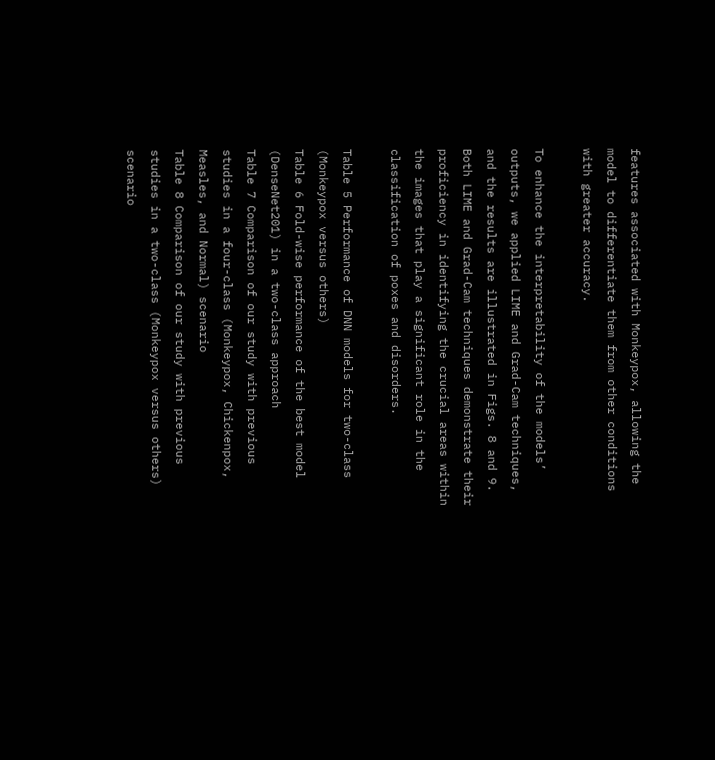features associated with Monkeypox, allowing the model to differentiate them from other conditions with greater accuracy.

To enhance the interpretability of the models’ outputs, we applied LIME and Grad-Cam techniques, and the results are illustrated in Figs. 8 and 9. Both LIME and Grad-Cam techniques demonstrate their proficiency in identifying the crucial areas within the images that play a significant role in the classification of poxes and disorders.

Table 5 Performance of DNN models for two-class (Monkeypox versus others)
Table 6 Fold-wise performance of the best model (DenseNet201) in a two-class approach
Table 7 Comparison of our study with previous studies in a four-class (Monkeypox, Chickenpox, Measles, and Normal) scenario
Table 8 Comparison of our study with previous studies in a two-class (Monkeypox versus others) scenario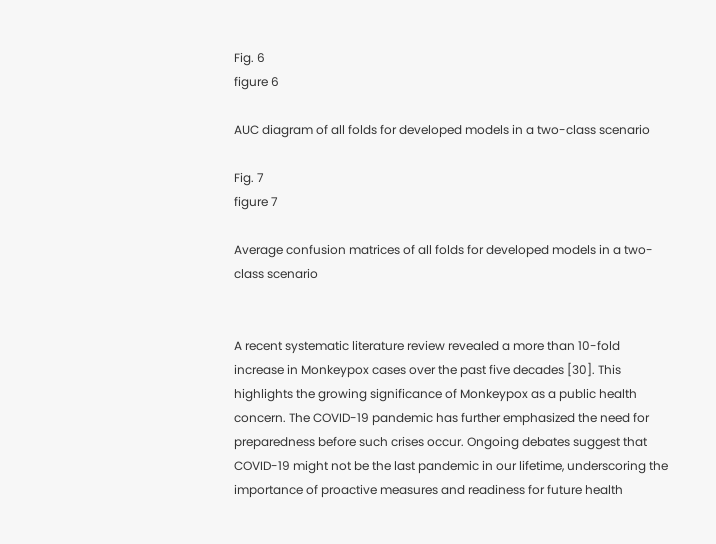Fig. 6
figure 6

AUC diagram of all folds for developed models in a two-class scenario

Fig. 7
figure 7

Average confusion matrices of all folds for developed models in a two-class scenario


A recent systematic literature review revealed a more than 10-fold increase in Monkeypox cases over the past five decades [30]. This highlights the growing significance of Monkeypox as a public health concern. The COVID-19 pandemic has further emphasized the need for preparedness before such crises occur. Ongoing debates suggest that COVID-19 might not be the last pandemic in our lifetime, underscoring the importance of proactive measures and readiness for future health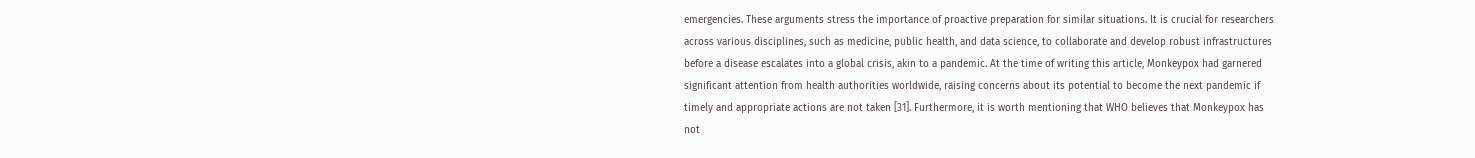emergencies. These arguments stress the importance of proactive preparation for similar situations. It is crucial for researchers across various disciplines, such as medicine, public health, and data science, to collaborate and develop robust infrastructures before a disease escalates into a global crisis, akin to a pandemic. At the time of writing this article, Monkeypox had garnered significant attention from health authorities worldwide, raising concerns about its potential to become the next pandemic if timely and appropriate actions are not taken [31]. Furthermore, it is worth mentioning that WHO believes that Monkeypox has not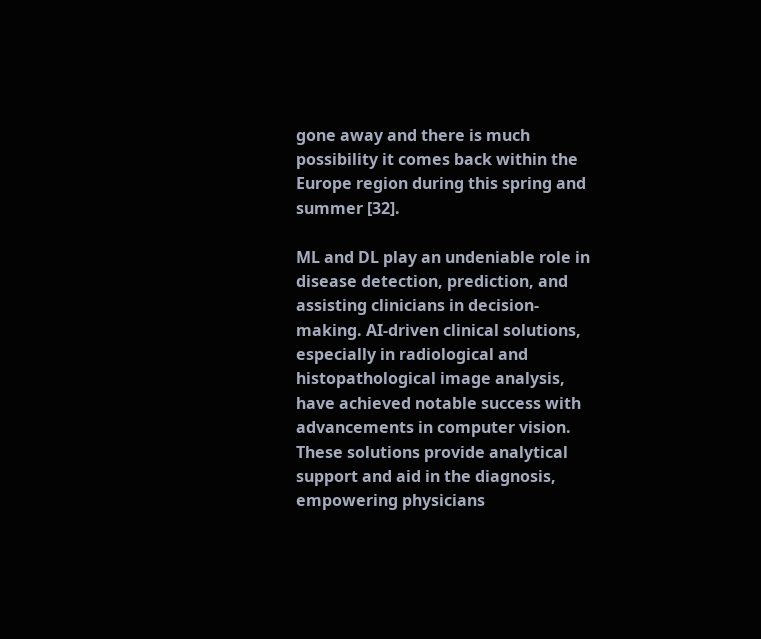gone away and there is much possibility it comes back within the Europe region during this spring and summer [32].

ML and DL play an undeniable role in disease detection, prediction, and assisting clinicians in decision-making. AI-driven clinical solutions, especially in radiological and histopathological image analysis, have achieved notable success with advancements in computer vision. These solutions provide analytical support and aid in the diagnosis, empowering physicians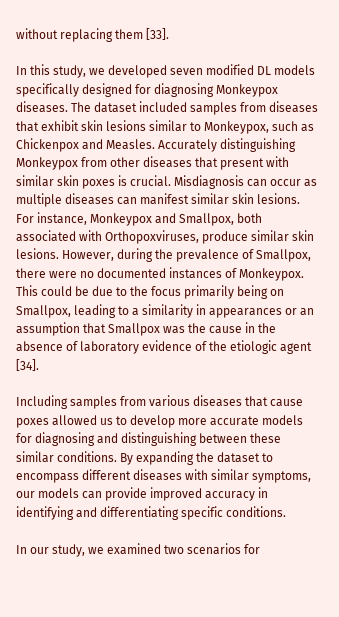without replacing them [33].

In this study, we developed seven modified DL models specifically designed for diagnosing Monkeypox diseases. The dataset included samples from diseases that exhibit skin lesions similar to Monkeypox, such as Chickenpox and Measles. Accurately distinguishing Monkeypox from other diseases that present with similar skin poxes is crucial. Misdiagnosis can occur as multiple diseases can manifest similar skin lesions. For instance, Monkeypox and Smallpox, both associated with Orthopoxviruses, produce similar skin lesions. However, during the prevalence of Smallpox, there were no documented instances of Monkeypox. This could be due to the focus primarily being on Smallpox, leading to a similarity in appearances or an assumption that Smallpox was the cause in the absence of laboratory evidence of the etiologic agent [34].

Including samples from various diseases that cause poxes allowed us to develop more accurate models for diagnosing and distinguishing between these similar conditions. By expanding the dataset to encompass different diseases with similar symptoms, our models can provide improved accuracy in identifying and differentiating specific conditions.

In our study, we examined two scenarios for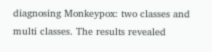diagnosing Monkeypox: two classes and multi classes. The results revealed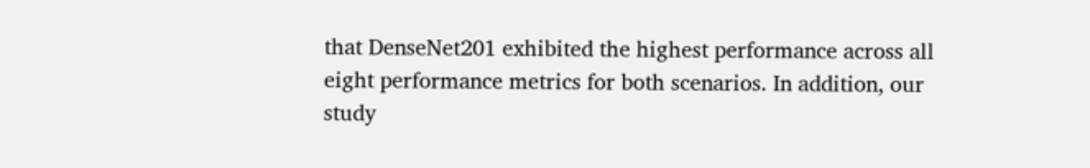that DenseNet201 exhibited the highest performance across all eight performance metrics for both scenarios. In addition, our study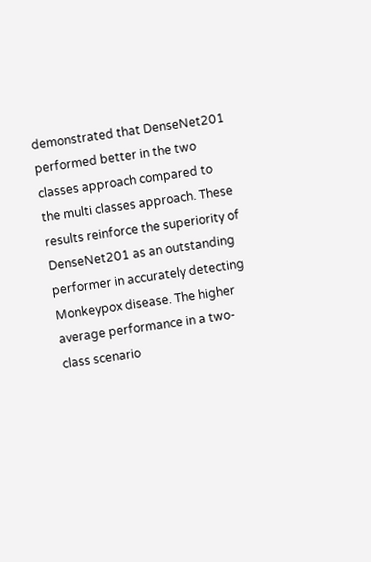demonstrated that DenseNet201 performed better in the two classes approach compared to the multi classes approach. These results reinforce the superiority of DenseNet201 as an outstanding performer in accurately detecting Monkeypox disease. The higher average performance in a two-class scenario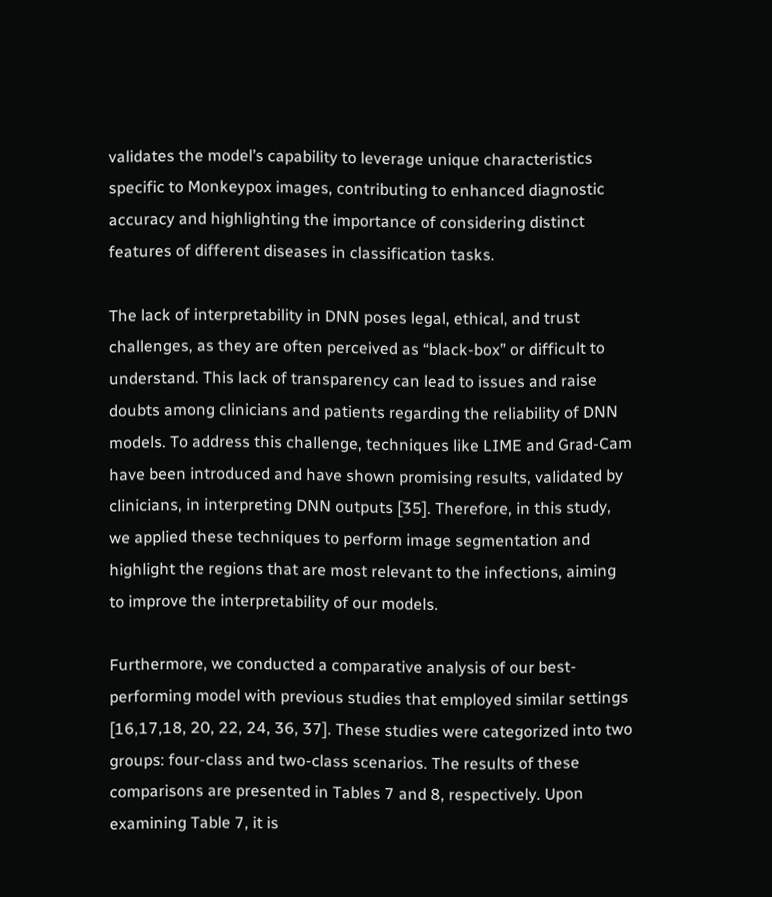validates the model’s capability to leverage unique characteristics specific to Monkeypox images, contributing to enhanced diagnostic accuracy and highlighting the importance of considering distinct features of different diseases in classification tasks.

The lack of interpretability in DNN poses legal, ethical, and trust challenges, as they are often perceived as “black-box” or difficult to understand. This lack of transparency can lead to issues and raise doubts among clinicians and patients regarding the reliability of DNN models. To address this challenge, techniques like LIME and Grad-Cam have been introduced and have shown promising results, validated by clinicians, in interpreting DNN outputs [35]. Therefore, in this study, we applied these techniques to perform image segmentation and highlight the regions that are most relevant to the infections, aiming to improve the interpretability of our models.

Furthermore, we conducted a comparative analysis of our best-performing model with previous studies that employed similar settings [16,17,18, 20, 22, 24, 36, 37]. These studies were categorized into two groups: four-class and two-class scenarios. The results of these comparisons are presented in Tables 7 and 8, respectively. Upon examining Table 7, it is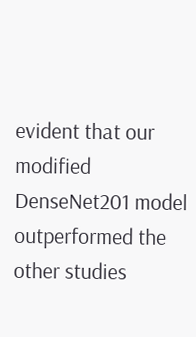evident that our modified DenseNet201 model outperformed the other studies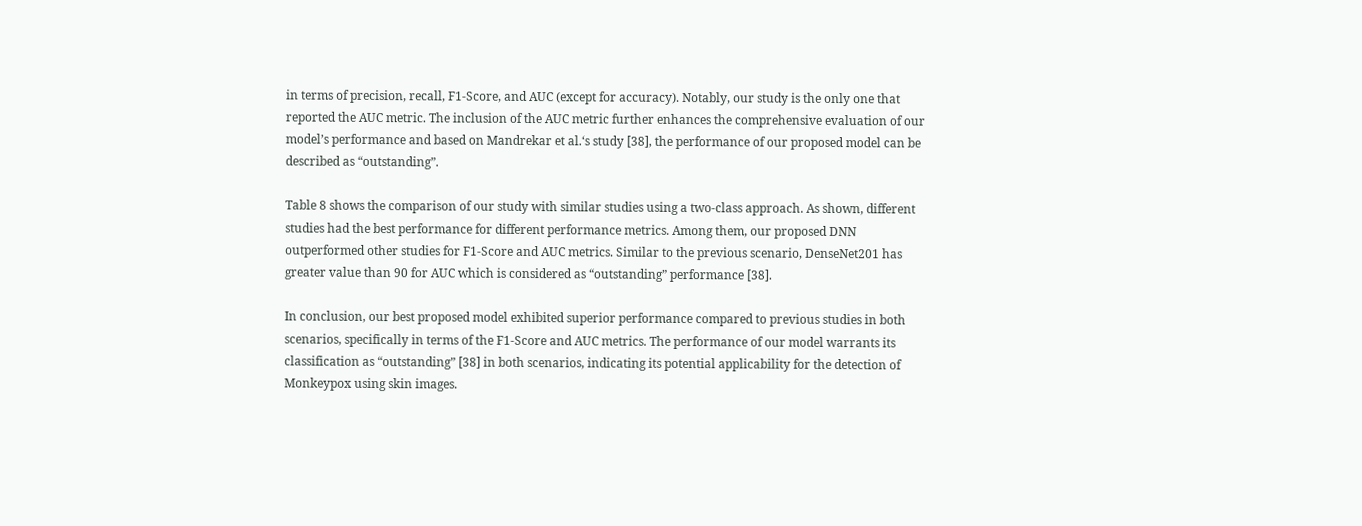in terms of precision, recall, F1-Score, and AUC (except for accuracy). Notably, our study is the only one that reported the AUC metric. The inclusion of the AUC metric further enhances the comprehensive evaluation of our model’s performance and based on Mandrekar et al.‘s study [38], the performance of our proposed model can be described as “outstanding”.

Table 8 shows the comparison of our study with similar studies using a two-class approach. As shown, different studies had the best performance for different performance metrics. Among them, our proposed DNN outperformed other studies for F1-Score and AUC metrics. Similar to the previous scenario, DenseNet201 has greater value than 90 for AUC which is considered as “outstanding” performance [38].

In conclusion, our best proposed model exhibited superior performance compared to previous studies in both scenarios, specifically in terms of the F1-Score and AUC metrics. The performance of our model warrants its classification as “outstanding” [38] in both scenarios, indicating its potential applicability for the detection of Monkeypox using skin images.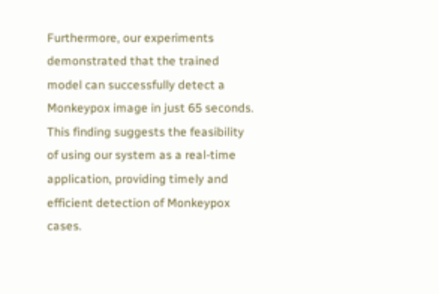Furthermore, our experiments demonstrated that the trained model can successfully detect a Monkeypox image in just 65 seconds. This finding suggests the feasibility of using our system as a real-time application, providing timely and efficient detection of Monkeypox cases.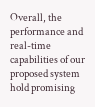Overall, the performance and real-time capabilities of our proposed system hold promising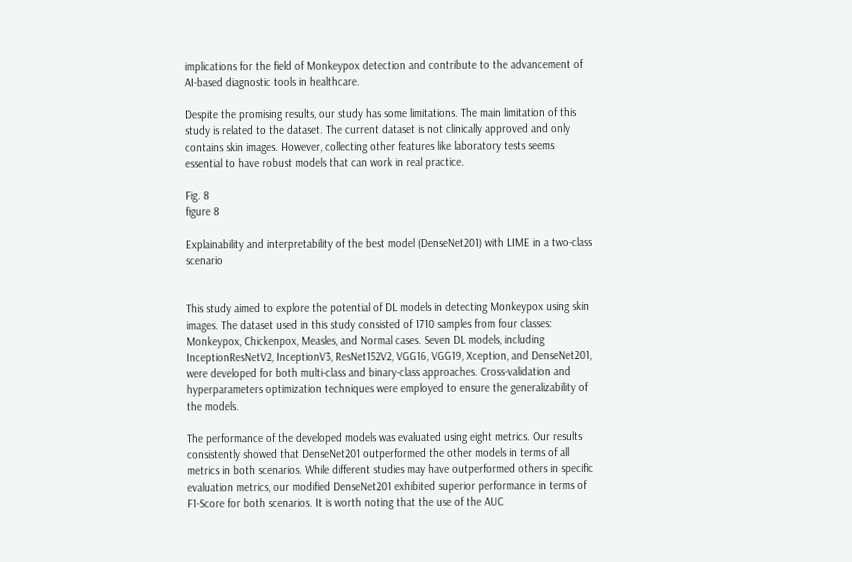implications for the field of Monkeypox detection and contribute to the advancement of AI-based diagnostic tools in healthcare.

Despite the promising results, our study has some limitations. The main limitation of this study is related to the dataset. The current dataset is not clinically approved and only contains skin images. However, collecting other features like laboratory tests seems essential to have robust models that can work in real practice.

Fig. 8
figure 8

Explainability and interpretability of the best model (DenseNet201) with LIME in a two-class scenario


This study aimed to explore the potential of DL models in detecting Monkeypox using skin images. The dataset used in this study consisted of 1710 samples from four classes: Monkeypox, Chickenpox, Measles, and Normal cases. Seven DL models, including InceptionResNetV2, InceptionV3, ResNet152V2, VGG16, VGG19, Xception, and DenseNet201, were developed for both multi-class and binary-class approaches. Cross-validation and hyperparameters optimization techniques were employed to ensure the generalizability of the models.

The performance of the developed models was evaluated using eight metrics. Our results consistently showed that DenseNet201 outperformed the other models in terms of all metrics in both scenarios. While different studies may have outperformed others in specific evaluation metrics, our modified DenseNet201 exhibited superior performance in terms of F1-Score for both scenarios. It is worth noting that the use of the AUC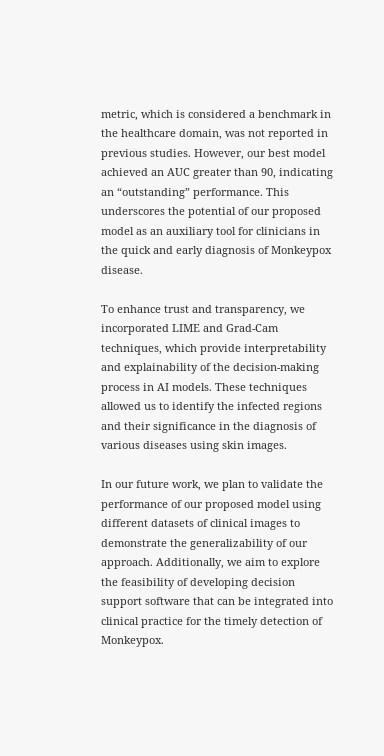metric, which is considered a benchmark in the healthcare domain, was not reported in previous studies. However, our best model achieved an AUC greater than 90, indicating an “outstanding” performance. This underscores the potential of our proposed model as an auxiliary tool for clinicians in the quick and early diagnosis of Monkeypox disease.

To enhance trust and transparency, we incorporated LIME and Grad-Cam techniques, which provide interpretability and explainability of the decision-making process in AI models. These techniques allowed us to identify the infected regions and their significance in the diagnosis of various diseases using skin images.

In our future work, we plan to validate the performance of our proposed model using different datasets of clinical images to demonstrate the generalizability of our approach. Additionally, we aim to explore the feasibility of developing decision support software that can be integrated into clinical practice for the timely detection of Monkeypox.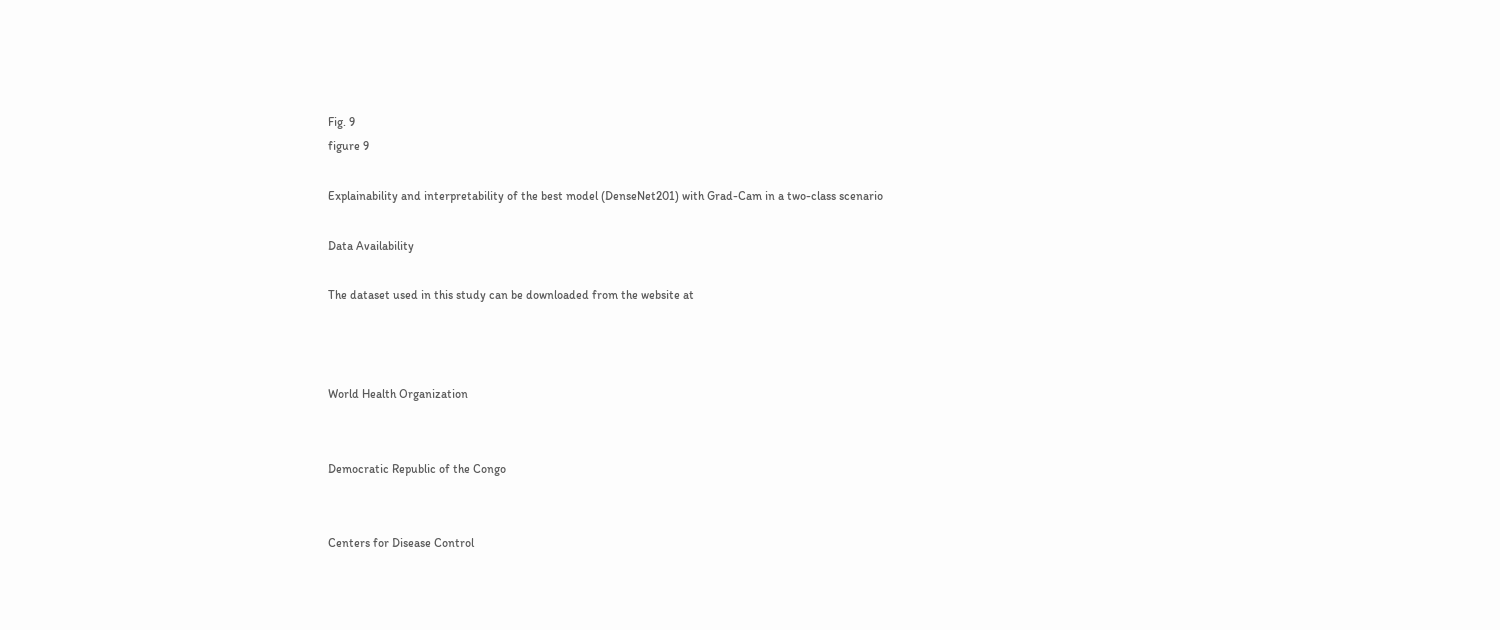Fig. 9
figure 9

Explainability and interpretability of the best model (DenseNet201) with Grad-Cam in a two-class scenario

Data Availability

The dataset used in this study can be downloaded from the website at



World Health Organization


Democratic Republic of the Congo


Centers for Disease Control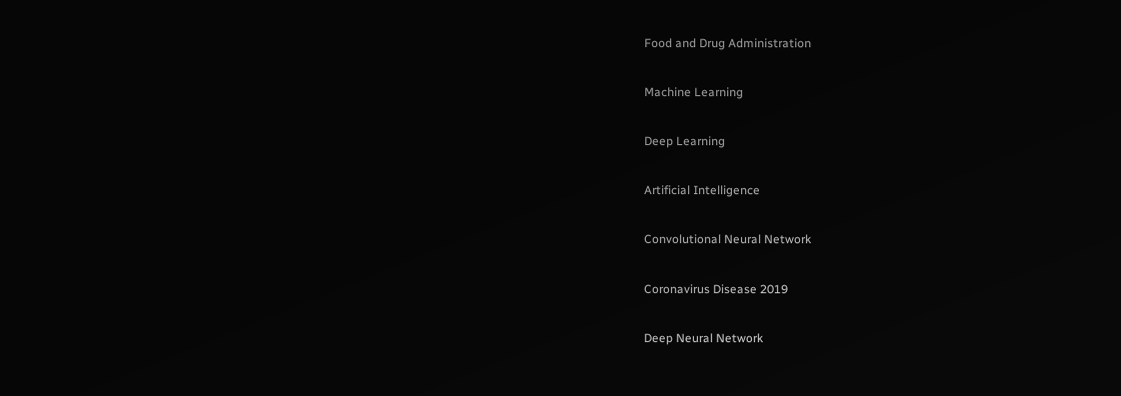Food and Drug Administration


Machine Learning


Deep Learning


Artificial Intelligence


Convolutional Neural Network


Coronavirus Disease 2019


Deep Neural Network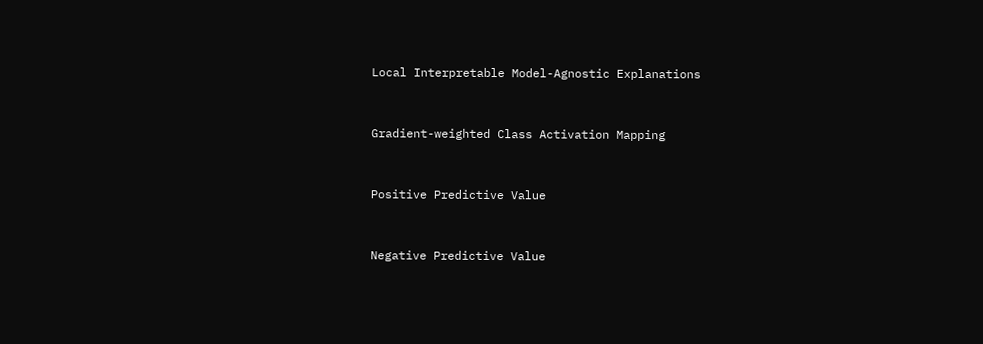Local Interpretable Model-Agnostic Explanations


Gradient-weighted Class Activation Mapping


Positive Predictive Value


Negative Predictive Value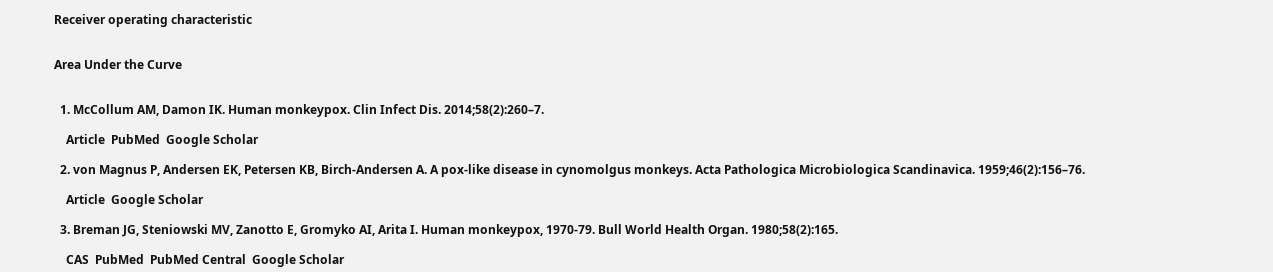Receiver operating characteristic


Area Under the Curve


  1. McCollum AM, Damon IK. Human monkeypox. Clin Infect Dis. 2014;58(2):260–7.

    Article  PubMed  Google Scholar

  2. von Magnus P, Andersen EK, Petersen KB, Birch-Andersen A. A pox‐like disease in cynomolgus monkeys. Acta Pathologica Microbiologica Scandinavica. 1959;46(2):156–76.

    Article  Google Scholar

  3. Breman JG, Steniowski MV, Zanotto E, Gromyko AI, Arita I. Human monkeypox, 1970-79. Bull World Health Organ. 1980;58(2):165.

    CAS  PubMed  PubMed Central  Google Scholar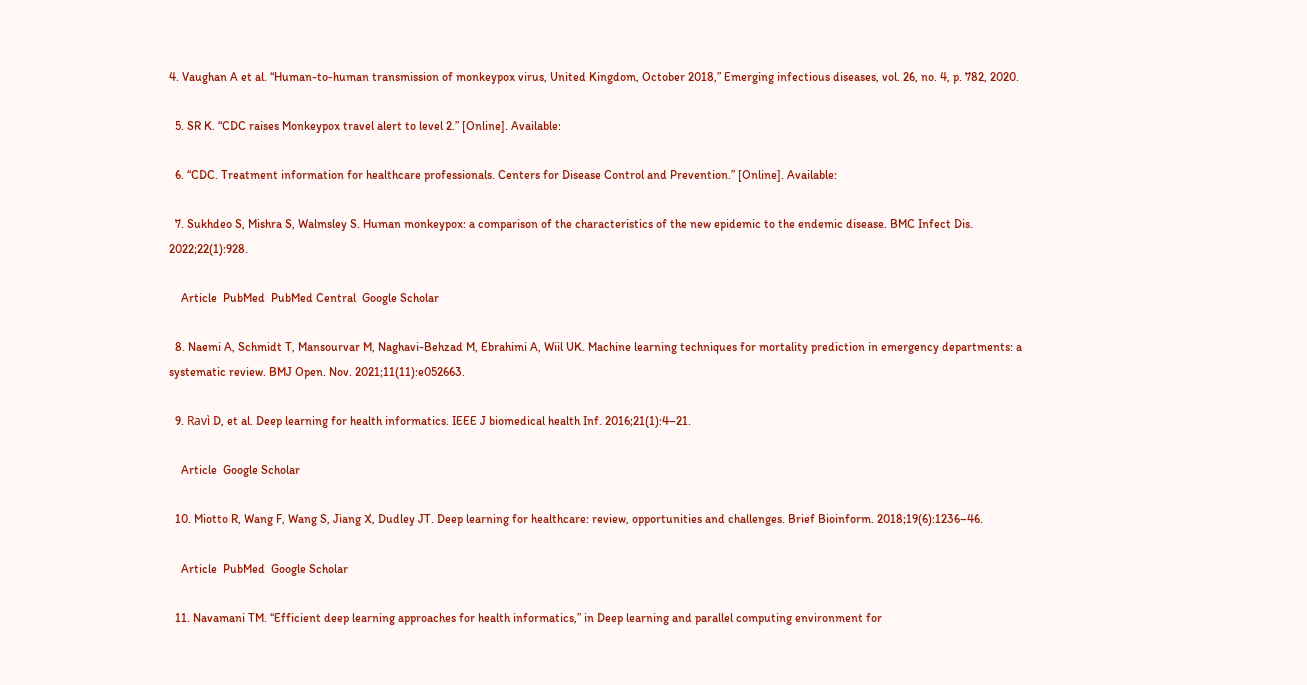4. Vaughan A et al. “Human-to-human transmission of monkeypox virus, United Kingdom, October 2018,” Emerging infectious diseases, vol. 26, no. 4, p. 782, 2020.

  5. SR K. “CDC raises Monkeypox travel alert to level 2.” [Online]. Available:

  6. “CDC. Treatment information for healthcare professionals. Centers for Disease Control and Prevention.” [Online]. Available:

  7. Sukhdeo S, Mishra S, Walmsley S. Human monkeypox: a comparison of the characteristics of the new epidemic to the endemic disease. BMC Infect Dis. 2022;22(1):928.

    Article  PubMed  PubMed Central  Google Scholar

  8. Naemi A, Schmidt T, Mansourvar M, Naghavi-Behzad M, Ebrahimi A, Wiil UK. Machine learning techniques for mortality prediction in emergency departments: a systematic review. BMJ Open. Nov. 2021;11(11):e052663.

  9. Ravì D, et al. Deep learning for health informatics. IEEE J biomedical health Inf. 2016;21(1):4–21.

    Article  Google Scholar

  10. Miotto R, Wang F, Wang S, Jiang X, Dudley JT. Deep learning for healthcare: review, opportunities and challenges. Brief Bioinform. 2018;19(6):1236–46.

    Article  PubMed  Google Scholar

  11. Navamani TM. “Efficient deep learning approaches for health informatics,” in Deep learning and parallel computing environment for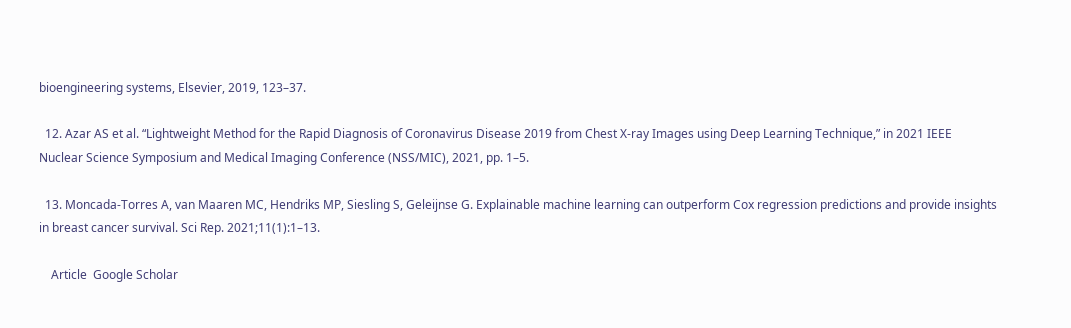bioengineering systems, Elsevier, 2019, 123–37.

  12. Azar AS et al. “Lightweight Method for the Rapid Diagnosis of Coronavirus Disease 2019 from Chest X-ray Images using Deep Learning Technique,” in 2021 IEEE Nuclear Science Symposium and Medical Imaging Conference (NSS/MIC), 2021, pp. 1–5.

  13. Moncada-Torres A, van Maaren MC, Hendriks MP, Siesling S, Geleijnse G. Explainable machine learning can outperform Cox regression predictions and provide insights in breast cancer survival. Sci Rep. 2021;11(1):1–13.

    Article  Google Scholar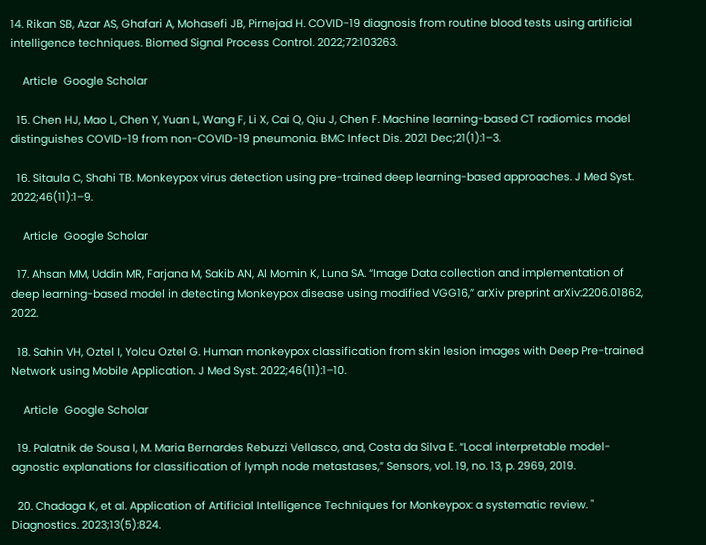14. Rikan SB, Azar AS, Ghafari A, Mohasefi JB, Pirnejad H. COVID-19 diagnosis from routine blood tests using artificial intelligence techniques. Biomed Signal Process Control. 2022;72:103263.

    Article  Google Scholar

  15. Chen HJ, Mao L, Chen Y, Yuan L, Wang F, Li X, Cai Q, Qiu J, Chen F. Machine learning-based CT radiomics model distinguishes COVID-19 from non-COVID-19 pneumonia. BMC Infect Dis. 2021 Dec;21(1):1–3.

  16. Sitaula C, Shahi TB. Monkeypox virus detection using pre-trained deep learning-based approaches. J Med Syst. 2022;46(11):1–9.

    Article  Google Scholar

  17. Ahsan MM, Uddin MR, Farjana M, Sakib AN, Al Momin K, Luna SA. “Image Data collection and implementation of deep learning-based model in detecting Monkeypox disease using modified VGG16,” arXiv preprint arXiv:2206.01862, 2022.

  18. Sahin VH, Oztel I, Yolcu Oztel G. Human monkeypox classification from skin lesion images with Deep Pre-trained Network using Mobile Application. J Med Syst. 2022;46(11):1–10.

    Article  Google Scholar

  19. Palatnik de Sousa I, M. Maria Bernardes Rebuzzi Vellasco, and, Costa da Silva E. “Local interpretable model-agnostic explanations for classification of lymph node metastases,” Sensors, vol. 19, no. 13, p. 2969, 2019.

  20. Chadaga K, et al. Application of Artificial Intelligence Techniques for Monkeypox: a systematic review. " Diagnostics. 2023;13(5):824.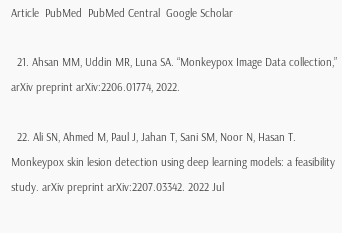Article  PubMed  PubMed Central  Google Scholar

  21. Ahsan MM, Uddin MR, Luna SA. “Monkeypox Image Data collection,” arXiv preprint arXiv:2206.01774, 2022.

  22. Ali SN, Ahmed M, Paul J, Jahan T, Sani SM, Noor N, Hasan T. Monkeypox skin lesion detection using deep learning models: a feasibility study. arXiv preprint arXiv:2207.03342. 2022 Jul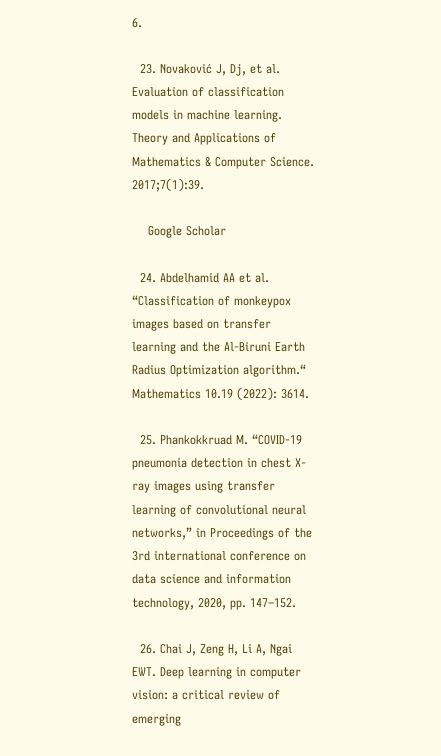6.

  23. Novaković J, Dj, et al. Evaluation of classification models in machine learning. Theory and Applications of Mathematics & Computer Science. 2017;7(1):39.

    Google Scholar

  24. Abdelhamid AA et al. “Classification of monkeypox images based on transfer learning and the Al-Biruni Earth Radius Optimization algorithm.“ Mathematics 10.19 (2022): 3614.

  25. Phankokkruad M. “COVID-19 pneumonia detection in chest X-ray images using transfer learning of convolutional neural networks,” in Proceedings of the 3rd international conference on data science and information technology, 2020, pp. 147–152.

  26. Chai J, Zeng H, Li A, Ngai EWT. Deep learning in computer vision: a critical review of emerging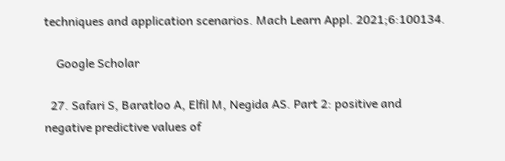techniques and application scenarios. Mach Learn Appl. 2021;6:100134.

    Google Scholar

  27. Safari S, Baratloo A, Elfil M, Negida AS. Part 2: positive and negative predictive values of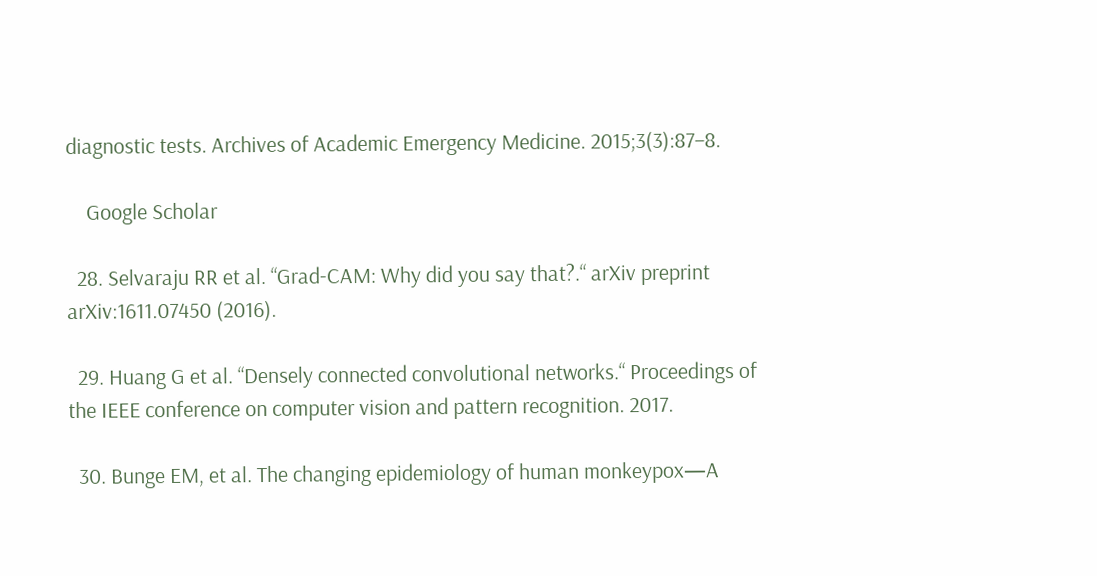diagnostic tests. Archives of Academic Emergency Medicine. 2015;3(3):87–8.

    Google Scholar

  28. Selvaraju RR et al. “Grad-CAM: Why did you say that?.“ arXiv preprint arXiv:1611.07450 (2016).

  29. Huang G et al. “Densely connected convolutional networks.“ Proceedings of the IEEE conference on computer vision and pattern recognition. 2017.

  30. Bunge EM, et al. The changing epidemiology of human monkeypox—A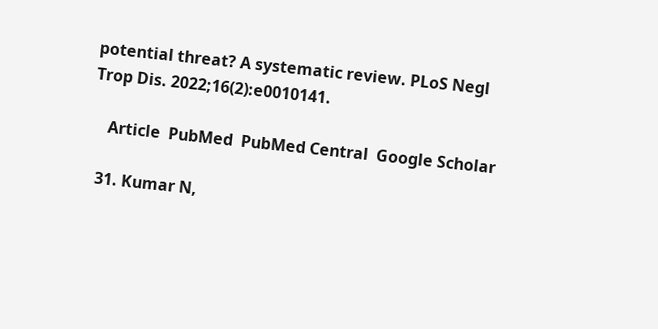potential threat? A systematic review. PLoS Negl Trop Dis. 2022;16(2):e0010141.

    Article  PubMed  PubMed Central  Google Scholar

  31. Kumar N,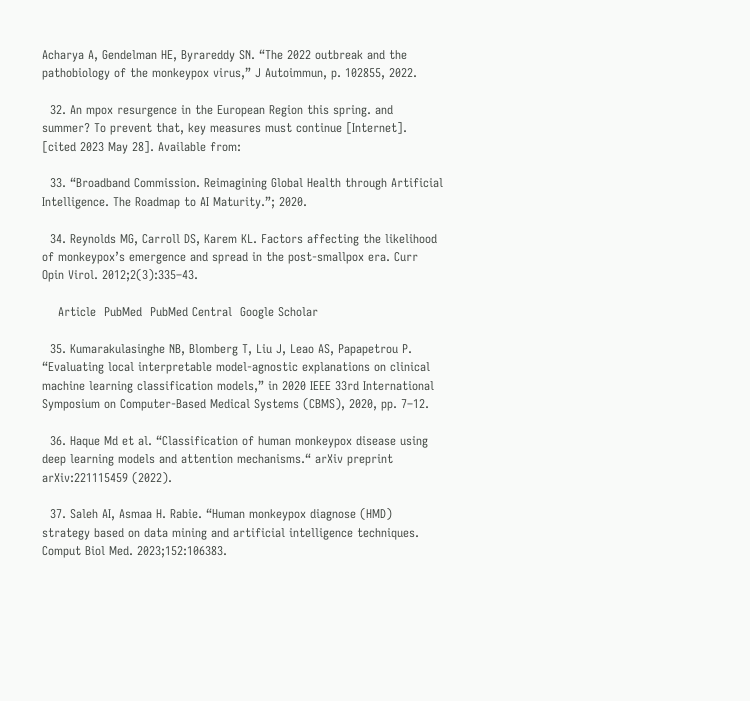Acharya A, Gendelman HE, Byrareddy SN. “The 2022 outbreak and the pathobiology of the monkeypox virus,” J Autoimmun, p. 102855, 2022.

  32. An mpox resurgence in the European Region this spring. and summer? To prevent that, key measures must continue [Internet]. [cited 2023 May 28]. Available from:

  33. “Broadband Commission. Reimagining Global Health through Artificial Intelligence. The Roadmap to AI Maturity.”; 2020.

  34. Reynolds MG, Carroll DS, Karem KL. Factors affecting the likelihood of monkeypox’s emergence and spread in the post-smallpox era. Curr Opin Virol. 2012;2(3):335–43.

    Article  PubMed  PubMed Central  Google Scholar

  35. Kumarakulasinghe NB, Blomberg T, Liu J, Leao AS, Papapetrou P. “Evaluating local interpretable model-agnostic explanations on clinical machine learning classification models,” in 2020 IEEE 33rd International Symposium on Computer-Based Medical Systems (CBMS), 2020, pp. 7–12.

  36. Haque Md et al. “Classification of human monkeypox disease using deep learning models and attention mechanisms.“ arXiv preprint arXiv:221115459 (2022).

  37. Saleh AI, Asmaa H. Rabie. “Human monkeypox diagnose (HMD) strategy based on data mining and artificial intelligence techniques. Comput Biol Med. 2023;152:106383.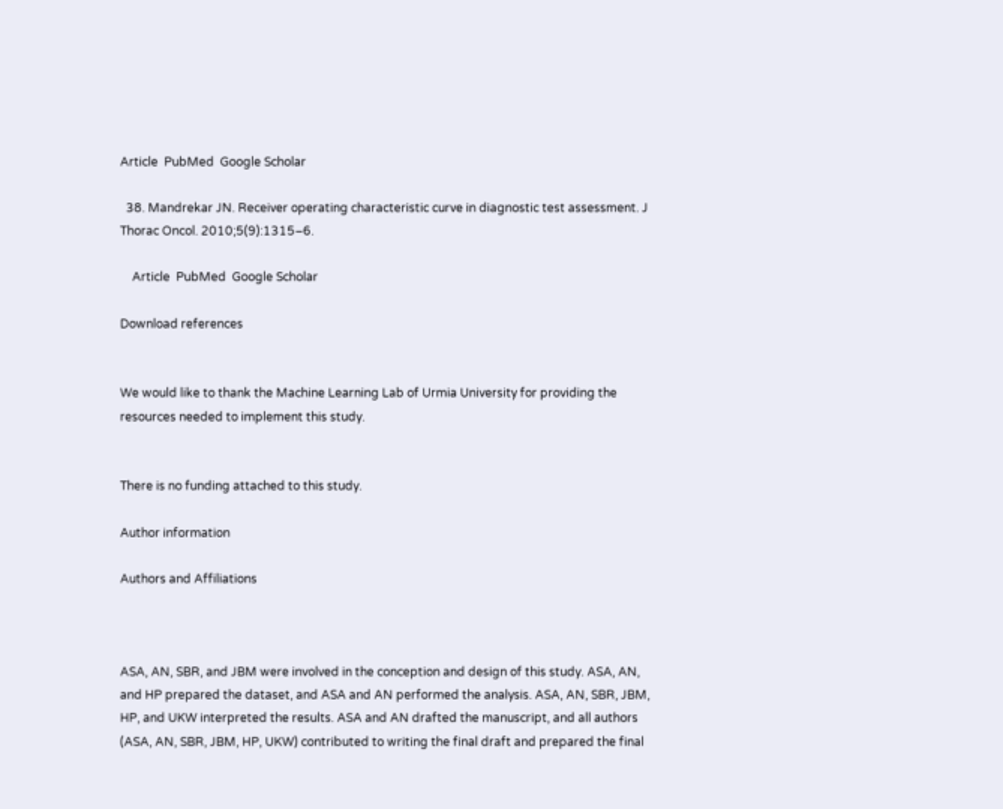Article  PubMed  Google Scholar

  38. Mandrekar JN. Receiver operating characteristic curve in diagnostic test assessment. J Thorac Oncol. 2010;5(9):1315–6.

    Article  PubMed  Google Scholar

Download references


We would like to thank the Machine Learning Lab of Urmia University for providing the resources needed to implement this study.


There is no funding attached to this study.

Author information

Authors and Affiliations



ASA, AN, SBR, and JBM were involved in the conception and design of this study. ASA, AN, and HP prepared the dataset, and ASA and AN performed the analysis. ASA, AN, SBR, JBM, HP, and UKW interpreted the results. ASA and AN drafted the manuscript, and all authors (ASA, AN, SBR, JBM, HP, UKW) contributed to writing the final draft and prepared the final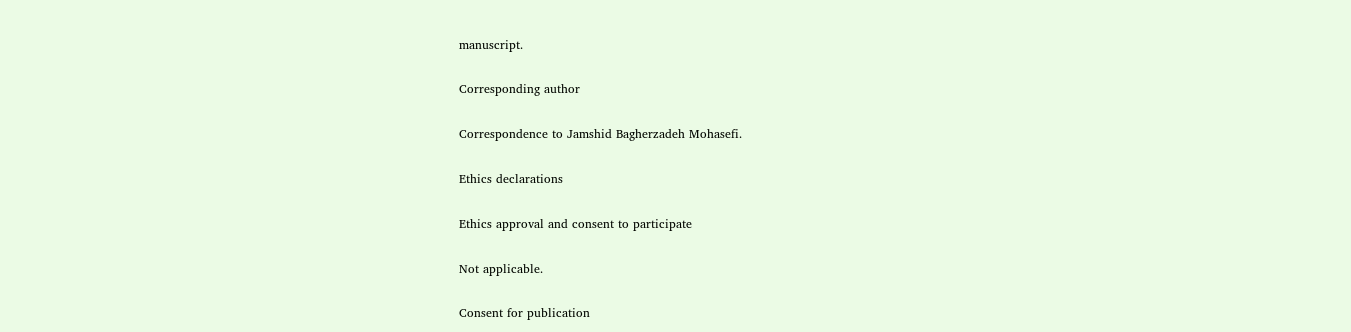manuscript.

Corresponding author

Correspondence to Jamshid Bagherzadeh Mohasefi.

Ethics declarations

Ethics approval and consent to participate

Not applicable.

Consent for publication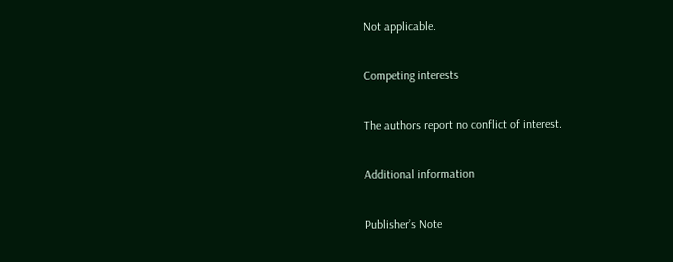Not applicable.

Competing interests

The authors report no conflict of interest.

Additional information

Publisher’s Note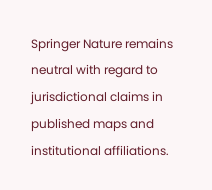Springer Nature remains neutral with regard to jurisdictional claims in published maps and institutional affiliations.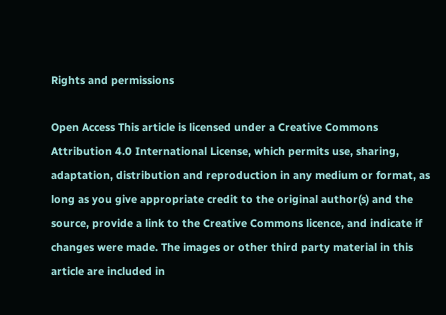Rights and permissions

Open Access This article is licensed under a Creative Commons Attribution 4.0 International License, which permits use, sharing, adaptation, distribution and reproduction in any medium or format, as long as you give appropriate credit to the original author(s) and the source, provide a link to the Creative Commons licence, and indicate if changes were made. The images or other third party material in this article are included in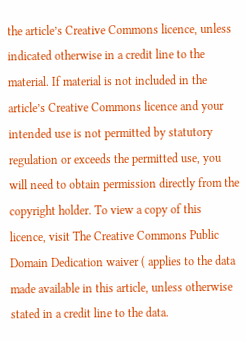the article’s Creative Commons licence, unless indicated otherwise in a credit line to the material. If material is not included in the article’s Creative Commons licence and your intended use is not permitted by statutory regulation or exceeds the permitted use, you will need to obtain permission directly from the copyright holder. To view a copy of this licence, visit The Creative Commons Public Domain Dedication waiver ( applies to the data made available in this article, unless otherwise stated in a credit line to the data.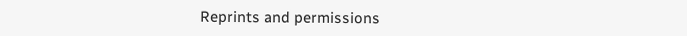Reprints and permissions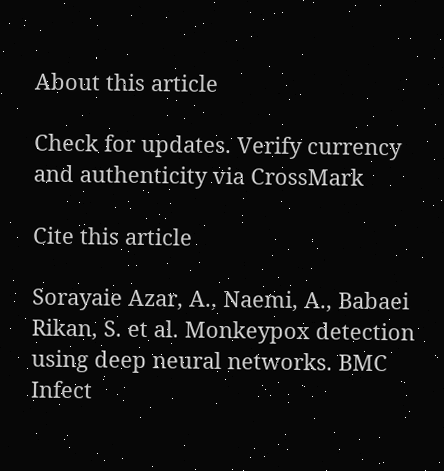About this article

Check for updates. Verify currency and authenticity via CrossMark

Cite this article

Sorayaie Azar, A., Naemi, A., Babaei Rikan, S. et al. Monkeypox detection using deep neural networks. BMC Infect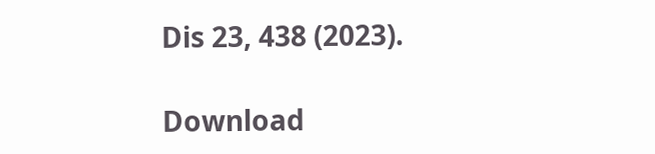Dis 23, 438 (2023).

Download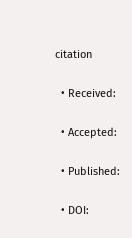citation

  • Received:

  • Accepted:

  • Published:

  • DOI: